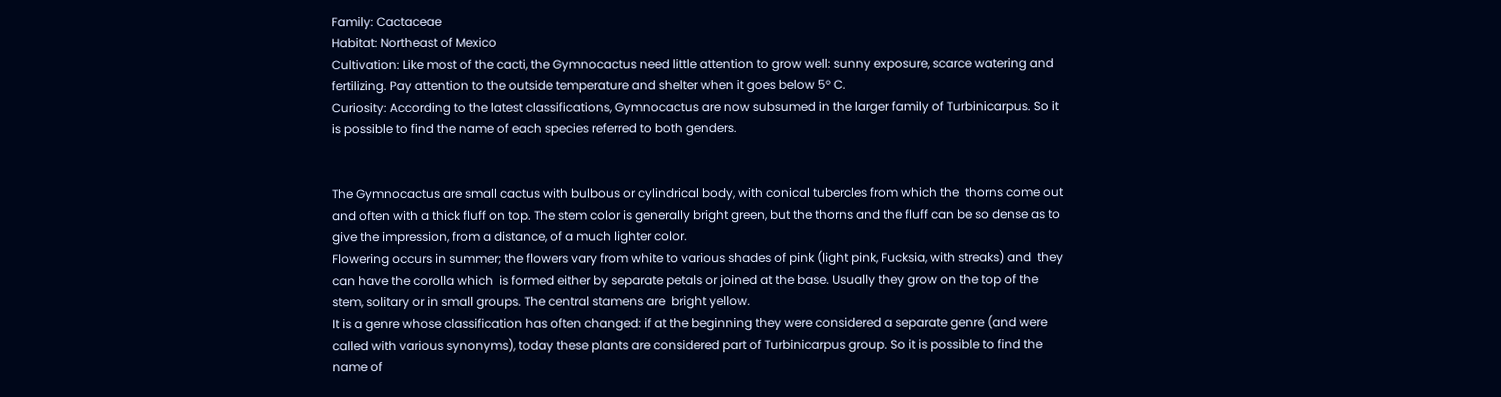Family: Cactaceae
Habitat: Northeast of Mexico
Cultivation: Like most of the cacti, the Gymnocactus need little attention to grow well: sunny exposure, scarce watering and fertilizing. Pay attention to the outside temperature and shelter when it goes below 5° C.
Curiosity: According to the latest classifications, Gymnocactus are now subsumed in the larger family of Turbinicarpus. So it is possible to find the name of each species referred to both genders.


The Gymnocactus are small cactus with bulbous or cylindrical body, with conical tubercles from which the  thorns come out and often with a thick fluff on top. The stem color is generally bright green, but the thorns and the fluff can be so dense as to give the impression, from a distance, of a much lighter color.
Flowering occurs in summer; the flowers vary from white to various shades of pink (light pink, Fucksia, with streaks) and  they can have the corolla which  is formed either by separate petals or joined at the base. Usually they grow on the top of the stem, solitary or in small groups. The central stamens are  bright yellow.
It is a genre whose classification has often changed: if at the beginning they were considered a separate genre (and were called with various synonyms), today these plants are considered part of Turbinicarpus group. So it is possible to find the name of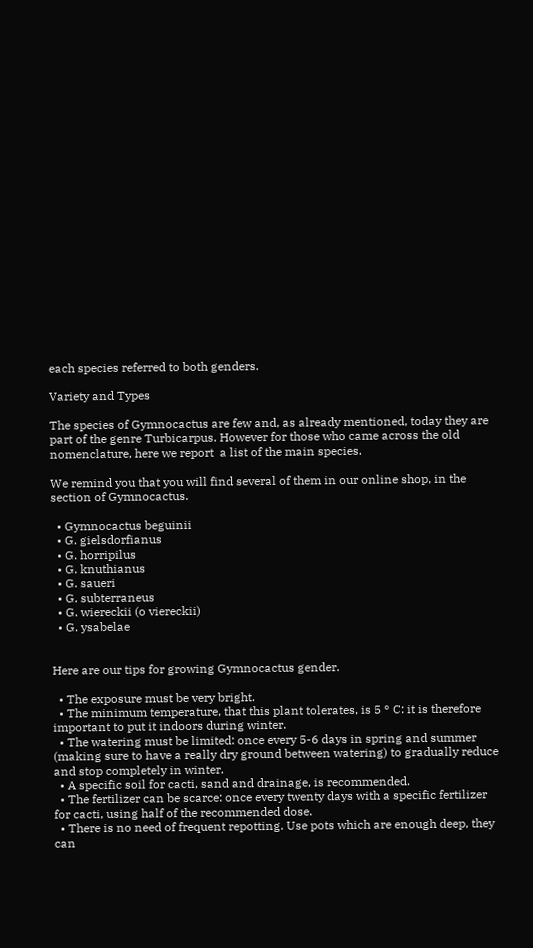each species referred to both genders.

Variety and Types

The species of Gymnocactus are few and, as already mentioned, today they are part of the genre Turbicarpus. However for those who came across the old nomenclature, here we report  a list of the main species.

We remind you that you will find several of them in our online shop, in the section of Gymnocactus.

  • Gymnocactus beguinii
  • G. gielsdorfianus
  • G. horripilus
  • G. knuthianus
  • G. saueri
  • G. subterraneus
  • G. wiereckii (o viereckii)
  • G. ysabelae


Here are our tips for growing Gymnocactus gender.

  • The exposure must be very bright.
  • The minimum temperature, that this plant tolerates, is 5 ° C: it is therefore important to put it indoors during winter.
  • The watering must be limited: once every 5-6 days in spring and summer (making sure to have a really dry ground between watering) to gradually reduce and stop completely in winter.
  • A specific soil for cacti, sand and drainage, is recommended.
  • The fertilizer can be scarce: once every twenty days with a specific fertilizer for cacti, using half of the recommended dose.
  • There is no need of frequent repotting. Use pots which are enough deep, they can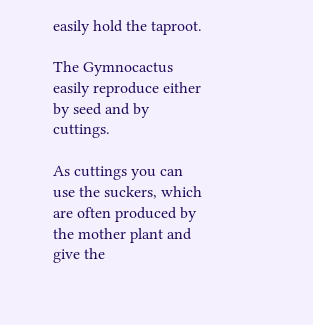easily hold the taproot.

The Gymnocactus easily reproduce either by seed and by cuttings.

As cuttings you can use the suckers, which are often produced by the mother plant and give the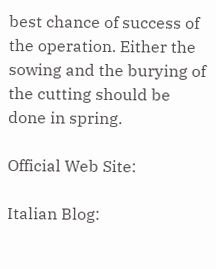best chance of success of the operation. Either the sowing and the burying of the cutting should be done in spring.

Official Web Site:

Italian Blog: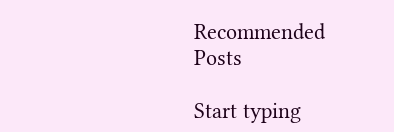Recommended Posts

Start typing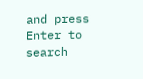and press Enter to search